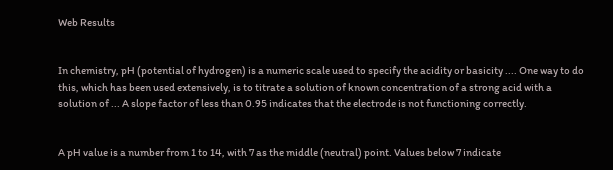Web Results


In chemistry, pH (potential of hydrogen) is a numeric scale used to specify the acidity or basicity .... One way to do this, which has been used extensively, is to titrate a solution of known concentration of a strong acid with a solution of ... A slope factor of less than 0.95 indicates that the electrode is not functioning correctly.


A pH value is a number from 1 to 14, with 7 as the middle (neutral) point. Values below 7 indicate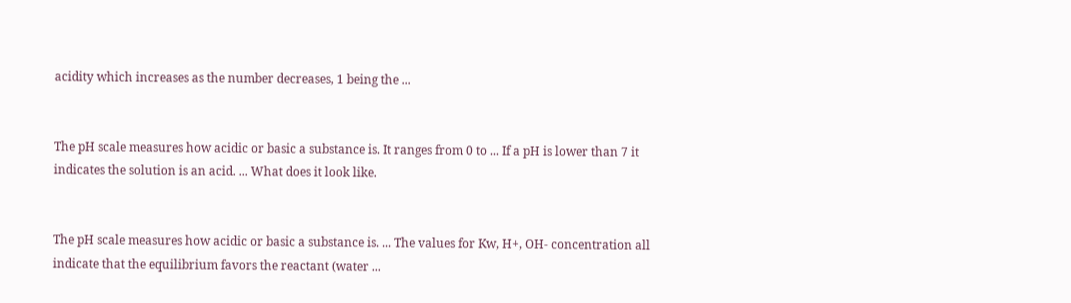acidity which increases as the number decreases, 1 being the ...


The pH scale measures how acidic or basic a substance is. It ranges from 0 to ... If a pH is lower than 7 it indicates the solution is an acid. ... What does it look like.


The pH scale measures how acidic or basic a substance is. ... The values for Kw, H+, OH- concentration all indicate that the equilibrium favors the reactant (water ...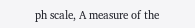ph scale, A measure of the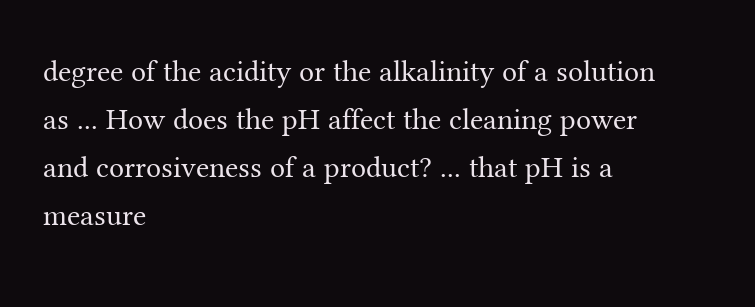degree of the acidity or the alkalinity of a solution as ... How does the pH affect the cleaning power and corrosiveness of a product? ... that pH is a measure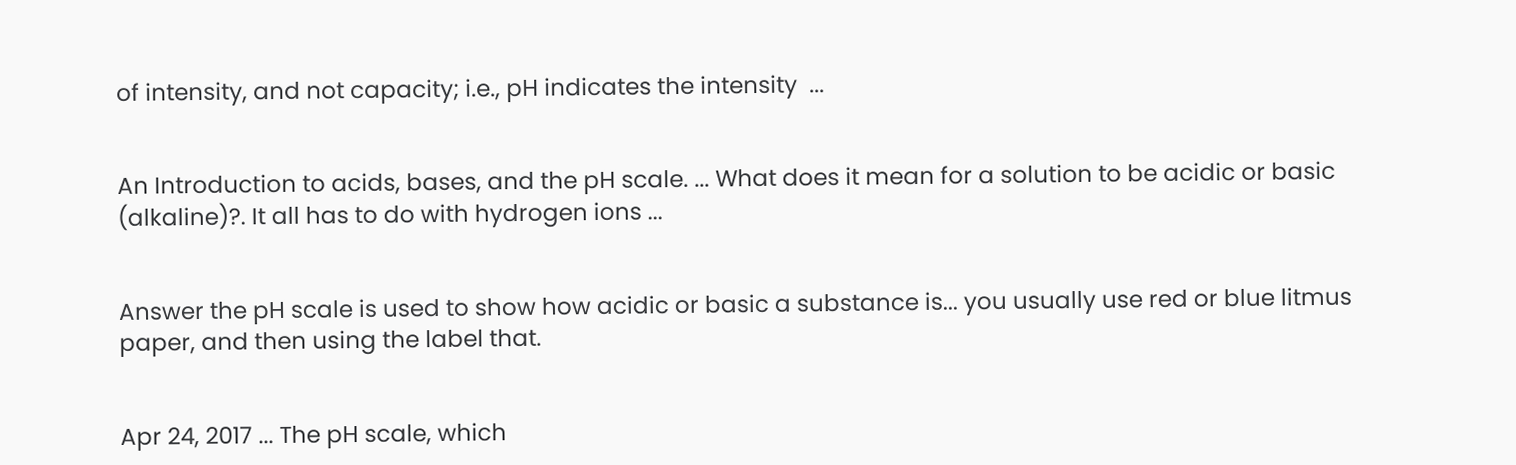of intensity, and not capacity; i.e., pH indicates the intensity  ...


An Introduction to acids, bases, and the pH scale. ... What does it mean for a solution to be acidic or basic (alkaline)?. It all has to do with hydrogen ions ...


Answer the pH scale is used to show how acidic or basic a substance is... you usually use red or blue litmus paper, and then using the label that.


Apr 24, 2017 ... The pH scale, which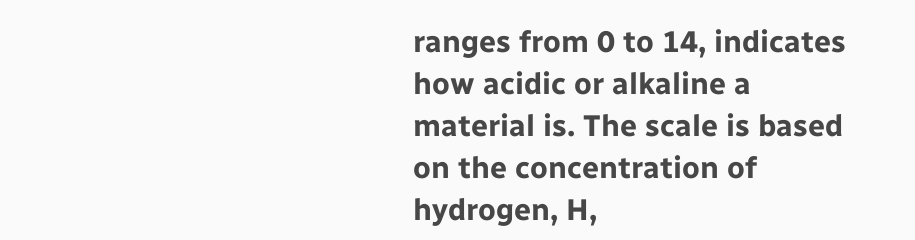ranges from 0 to 14, indicates how acidic or alkaline a material is. The scale is based on the concentration of hydrogen, H,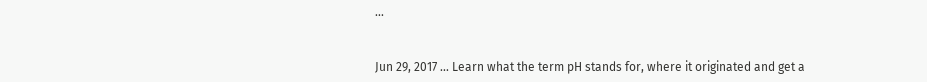...


Jun 29, 2017 ... Learn what the term pH stands for, where it originated and get a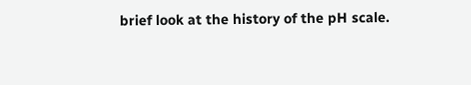brief look at the history of the pH scale.